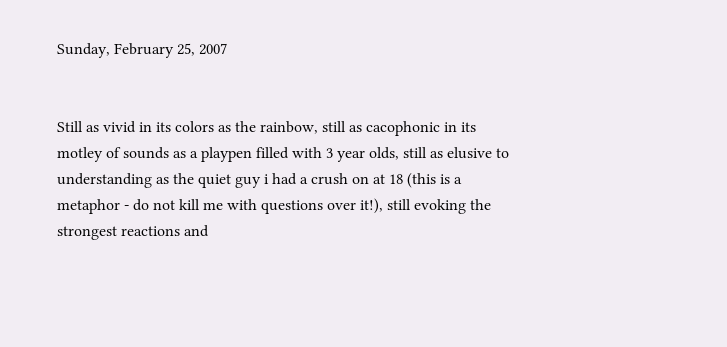Sunday, February 25, 2007


Still as vivid in its colors as the rainbow, still as cacophonic in its motley of sounds as a playpen filled with 3 year olds, still as elusive to understanding as the quiet guy i had a crush on at 18 (this is a metaphor - do not kill me with questions over it!), still evoking the strongest reactions and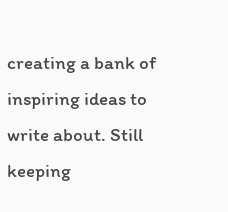creating a bank of inspiring ideas to write about. Still keeping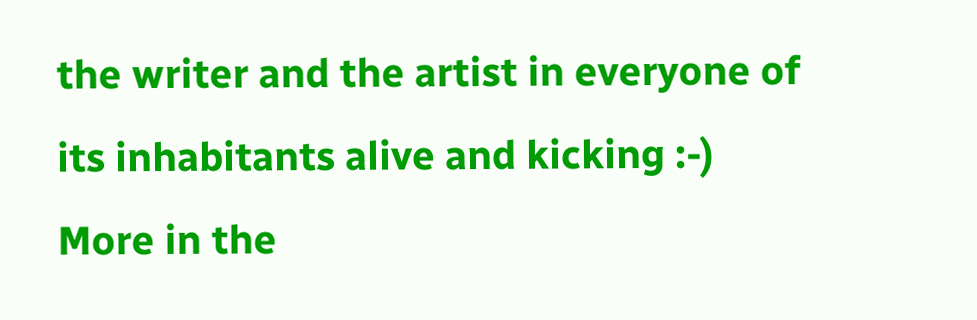the writer and the artist in everyone of its inhabitants alive and kicking :-) More in the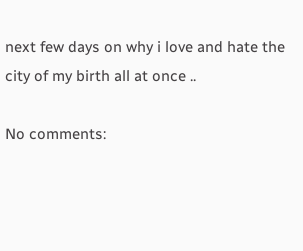next few days on why i love and hate the city of my birth all at once ..

No comments: